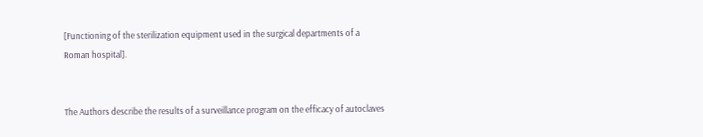[Functioning of the sterilization equipment used in the surgical departments of a Roman hospital].


The Authors describe the results of a surveillance program on the efficacy of autoclaves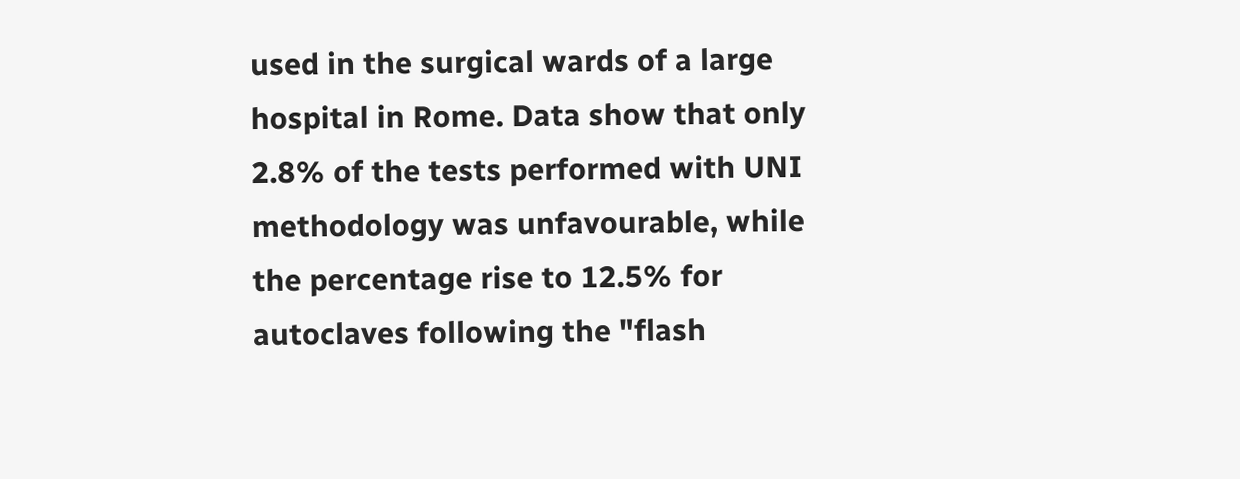used in the surgical wards of a large hospital in Rome. Data show that only 2.8% of the tests performed with UNI methodology was unfavourable, while the percentage rise to 12.5% for autoclaves following the "flash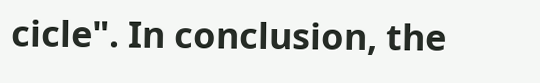cicle". In conclusion, the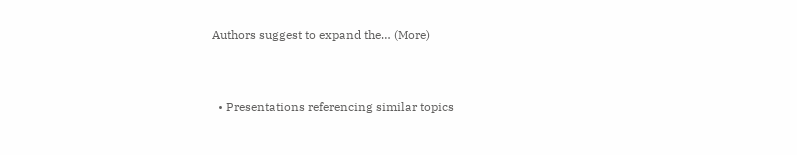Authors suggest to expand the… (More)


  • Presentations referencing similar topics